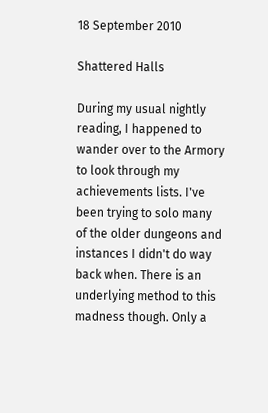18 September 2010

Shattered Halls

During my usual nightly reading, I happened to wander over to the Armory to look through my achievements lists. I've been trying to solo many of the older dungeons and instances I didn't do way back when. There is an underlying method to this madness though. Only a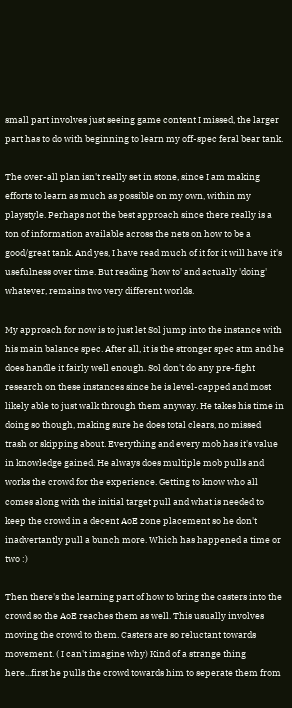small part involves just seeing game content I missed, the larger part has to do with beginning to learn my off-spec feral bear tank.

The over-all plan isn't really set in stone, since I am making efforts to learn as much as possible on my own, within my playstyle. Perhaps not the best approach since there really is a ton of information available across the nets on how to be a good/great tank. And yes, I have read much of it for it will have it's usefulness over time. But reading 'how to' and actually 'doing' whatever, remains two very different worlds.

My approach for now is to just let Sol jump into the instance with his main balance spec. After all, it is the stronger spec atm and he does handle it fairly well enough. Sol don't do any pre-fight research on these instances since he is level-capped and most likely able to just walk through them anyway. He takes his time in doing so though, making sure he does total clears, no missed trash or skipping about. Everything and every mob has it's value in knowledge gained. He always does multiple mob pulls and works the crowd for the experience. Getting to know who all comes along with the initial target pull and what is needed to keep the crowd in a decent AoE zone placement so he don't inadvertantly pull a bunch more. Which has happened a time or two :)

Then there's the learning part of how to bring the casters into the crowd so the AoE reaches them as well. This usually involves moving the crowd to them. Casters are so reluctant towards movement. ( I can't imagine why) Kind of a strange thing here...first he pulls the crowd towards him to seperate them from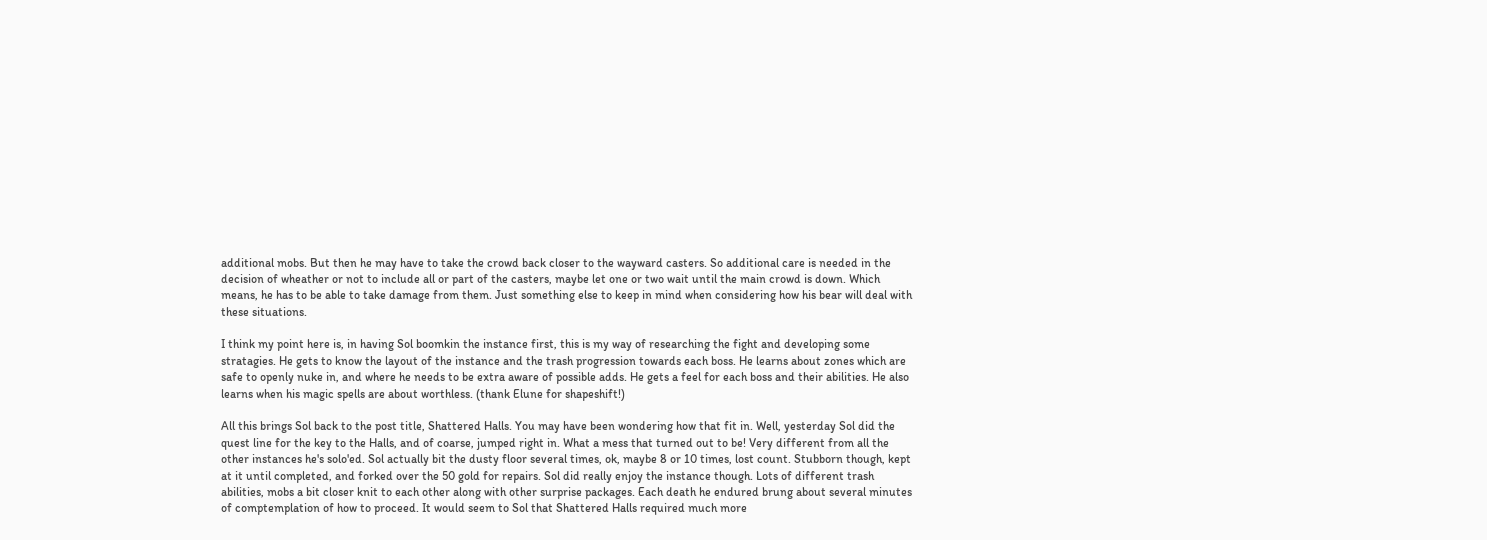additional mobs. But then he may have to take the crowd back closer to the wayward casters. So additional care is needed in the decision of wheather or not to include all or part of the casters, maybe let one or two wait until the main crowd is down. Which means, he has to be able to take damage from them. Just something else to keep in mind when considering how his bear will deal with these situations.

I think my point here is, in having Sol boomkin the instance first, this is my way of researching the fight and developing some stratagies. He gets to know the layout of the instance and the trash progression towards each boss. He learns about zones which are safe to openly nuke in, and where he needs to be extra aware of possible adds. He gets a feel for each boss and their abilities. He also learns when his magic spells are about worthless. (thank Elune for shapeshift!)

All this brings Sol back to the post title, Shattered Halls. You may have been wondering how that fit in. Well, yesterday Sol did the quest line for the key to the Halls, and of coarse, jumped right in. What a mess that turned out to be! Very different from all the other instances he's solo'ed. Sol actually bit the dusty floor several times, ok, maybe 8 or 10 times, lost count. Stubborn though, kept at it until completed, and forked over the 50 gold for repairs. Sol did really enjoy the instance though. Lots of different trash abilities, mobs a bit closer knit to each other along with other surprise packages. Each death he endured brung about several minutes of comptemplation of how to proceed. It would seem to Sol that Shattered Halls required much more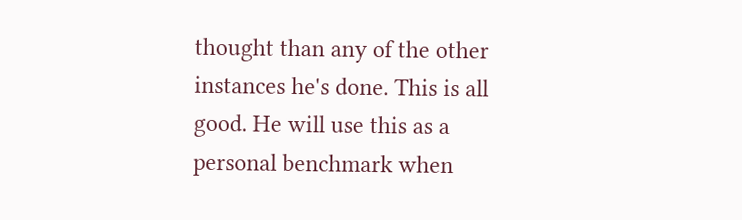thought than any of the other instances he's done. This is all good. He will use this as a personal benchmark when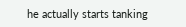he actually starts tanking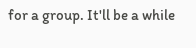for a group. It'll be a while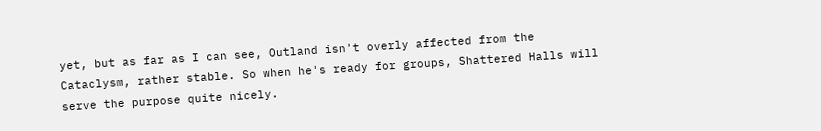yet, but as far as I can see, Outland isn't overly affected from the Cataclysm, rather stable. So when he's ready for groups, Shattered Halls will serve the purpose quite nicely.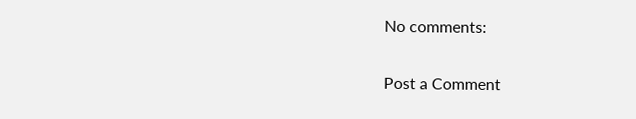No comments:

Post a Comment